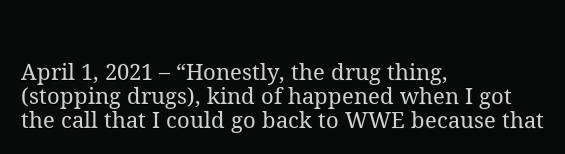April 1, 2021 – “Honestly, the drug thing, (stopping drugs), kind of happened when I got the call that I could go back to WWE because that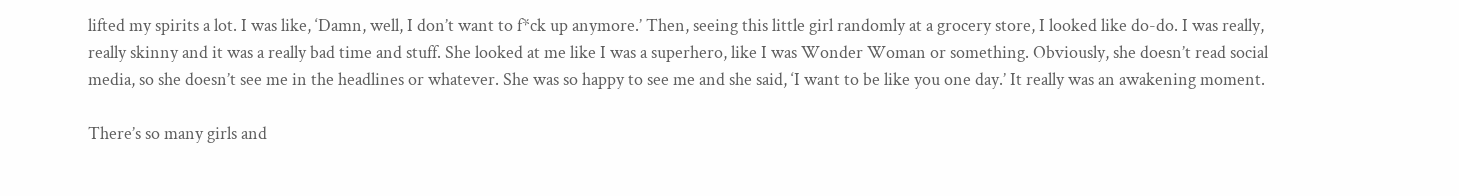lifted my spirits a lot. I was like, ‘Damn, well, I don’t want to f*ck up anymore.’ Then, seeing this little girl randomly at a grocery store, I looked like do-do. I was really, really skinny and it was a really bad time and stuff. She looked at me like I was a superhero, like I was Wonder Woman or something. Obviously, she doesn’t read social media, so she doesn’t see me in the headlines or whatever. She was so happy to see me and she said, ‘I want to be like you one day.’ It really was an awakening moment.

There’s so many girls and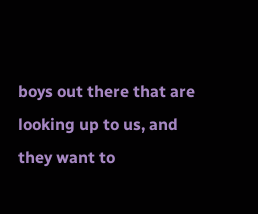boys out there that are looking up to us, and they want to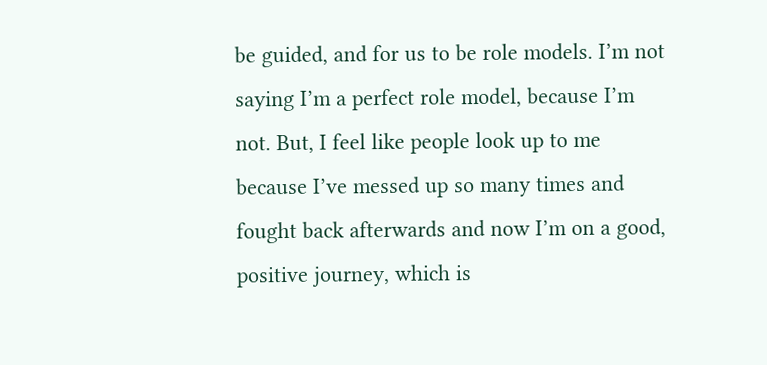be guided, and for us to be role models. I’m not saying I’m a perfect role model, because I’m not. But, I feel like people look up to me because I’ve messed up so many times and fought back afterwards and now I’m on a good, positive journey, which is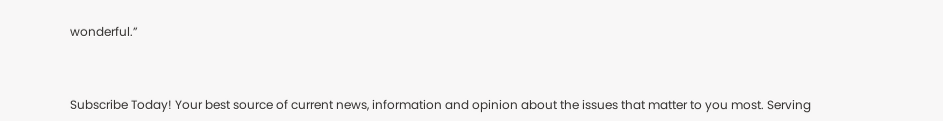wonderful.”



Subscribe Today! Your best source of current news, information and opinion about the issues that matter to you most. Serving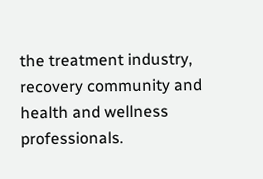the treatment industry, recovery community and health and wellness professionals.